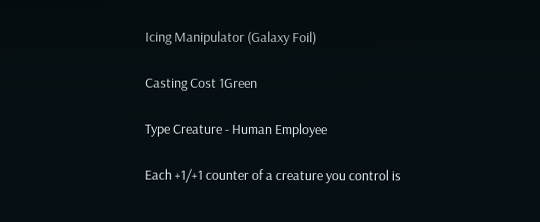Icing Manipulator (Galaxy Foil)

Casting Cost 1Green

Type Creature - Human Employee

Each +1/+1 counter of a creature you control is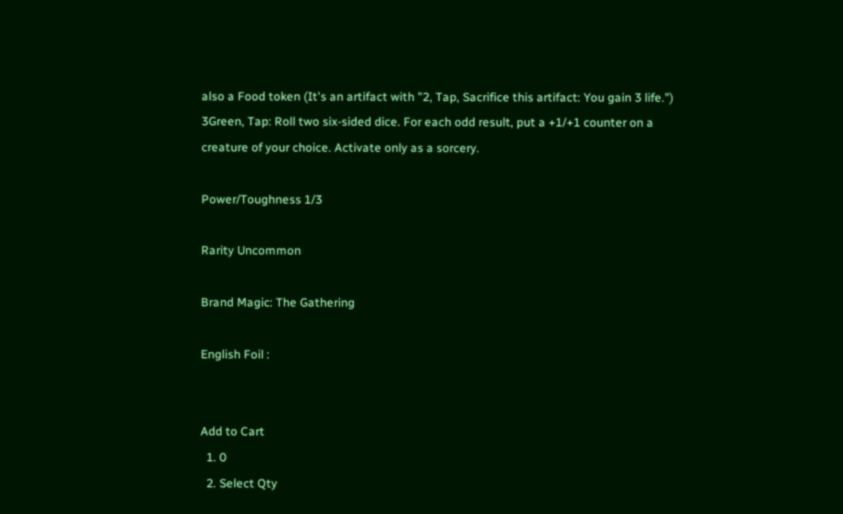also a Food token (It's an artifact with "2, Tap, Sacrifice this artifact: You gain 3 life.")
3Green, Tap: Roll two six-sided dice. For each odd result, put a +1/+1 counter on a creature of your choice. Activate only as a sorcery.

Power/Toughness 1/3

Rarity Uncommon

Brand Magic: The Gathering

English Foil :


Add to Cart
  1. 0
  2. Select Qty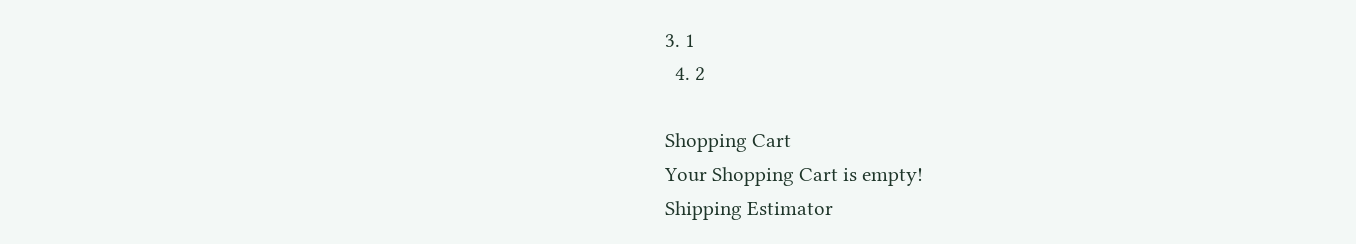3. 1
  4. 2

Shopping Cart
Your Shopping Cart is empty!
Shipping Estimator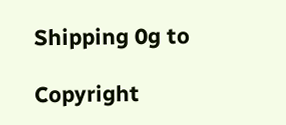Shipping 0g to

Copyright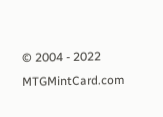© 2004 - 2022 MTGMintCard.com